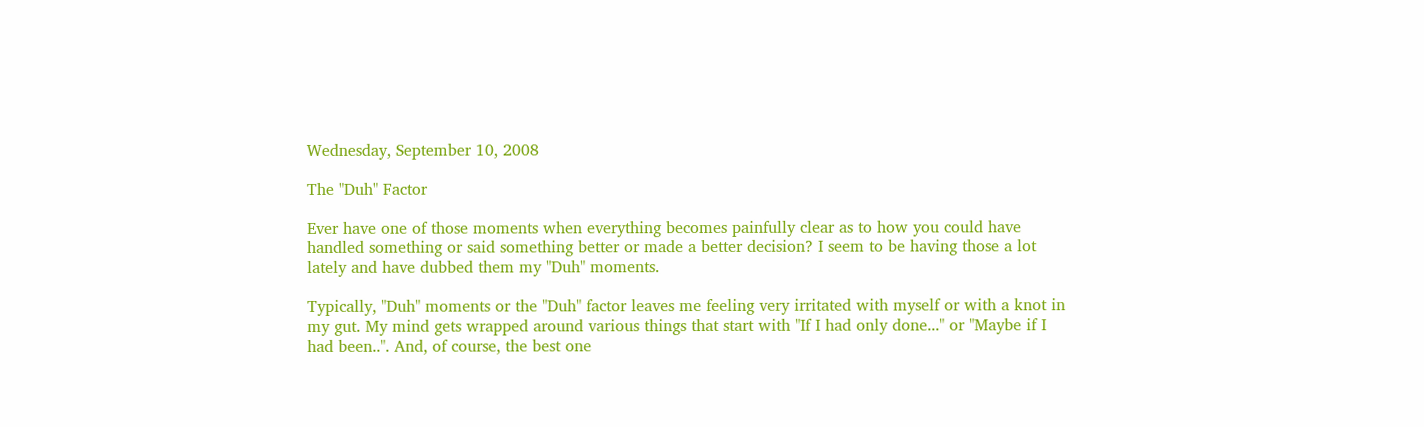Wednesday, September 10, 2008

The "Duh" Factor

Ever have one of those moments when everything becomes painfully clear as to how you could have handled something or said something better or made a better decision? I seem to be having those a lot lately and have dubbed them my "Duh" moments.

Typically, "Duh" moments or the "Duh" factor leaves me feeling very irritated with myself or with a knot in my gut. My mind gets wrapped around various things that start with "If I had only done..." or "Maybe if I had been..". And, of course, the best one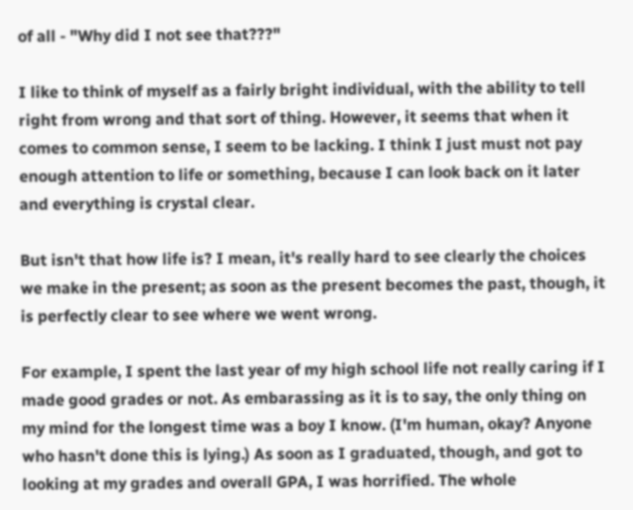of all - "Why did I not see that???"

I like to think of myself as a fairly bright individual, with the ability to tell right from wrong and that sort of thing. However, it seems that when it comes to common sense, I seem to be lacking. I think I just must not pay enough attention to life or something, because I can look back on it later and everything is crystal clear.

But isn't that how life is? I mean, it's really hard to see clearly the choices we make in the present; as soon as the present becomes the past, though, it is perfectly clear to see where we went wrong.

For example, I spent the last year of my high school life not really caring if I made good grades or not. As embarassing as it is to say, the only thing on my mind for the longest time was a boy I know. (I'm human, okay? Anyone who hasn't done this is lying.) As soon as I graduated, though, and got to looking at my grades and overall GPA, I was horrified. The whole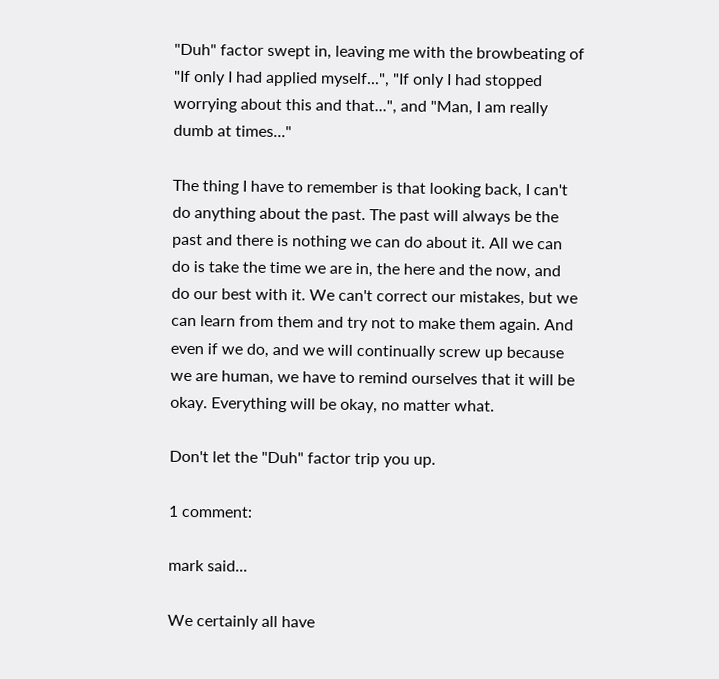"Duh" factor swept in, leaving me with the browbeating of "If only I had applied myself...", "If only I had stopped worrying about this and that...", and "Man, I am really dumb at times..."

The thing I have to remember is that looking back, I can't do anything about the past. The past will always be the past and there is nothing we can do about it. All we can do is take the time we are in, the here and the now, and do our best with it. We can't correct our mistakes, but we can learn from them and try not to make them again. And even if we do, and we will continually screw up because we are human, we have to remind ourselves that it will be okay. Everything will be okay, no matter what.

Don't let the "Duh" factor trip you up.

1 comment:

mark said...

We certainly all have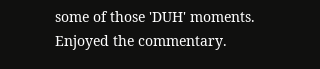some of those 'DUH' moments. Enjoyed the commentary.